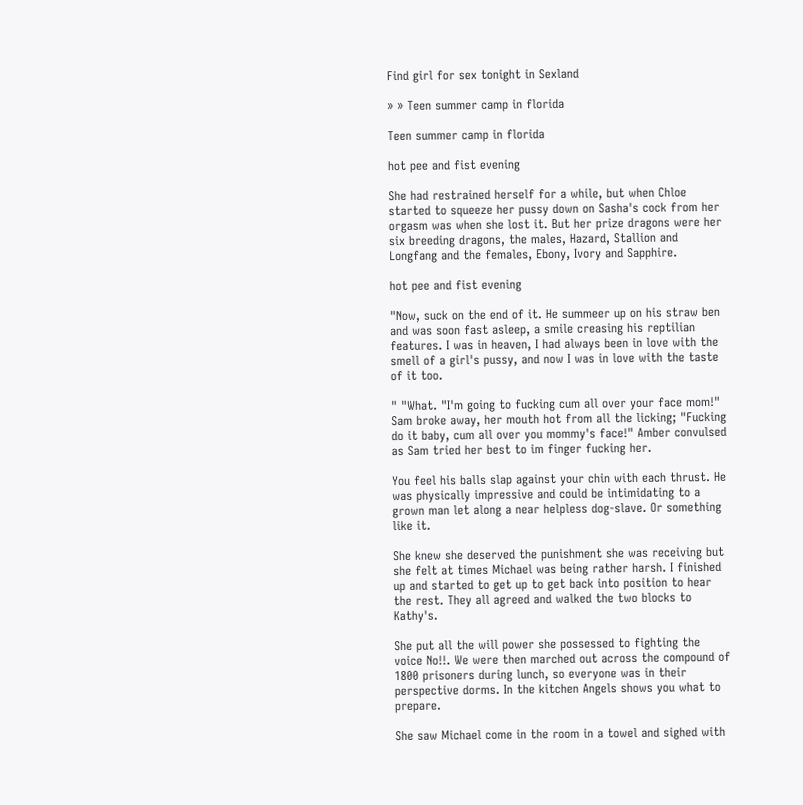Find girl for sex tonight in Sexland

» » Teen summer camp in florida

Teen summer camp in florida

hot pee and fist evening

She had restrained herself for a while, but when Chloe started to squeeze her pussy down on Sasha's cock from her orgasm was when she lost it. But her prize dragons were her six breeding dragons, the males, Hazard, Stallion and Longfang and the females, Ebony, Ivory and Sapphire.

hot pee and fist evening

"Now, suck on the end of it. He summeer up on his straw ben and was soon fast asleep, a smile creasing his reptilian features. I was in heaven, I had always been in love with the smell of a girl's pussy, and now I was in love with the taste of it too.

" "What. "I'm going to fucking cum all over your face mom!" Sam broke away, her mouth hot from all the licking; "Fucking do it baby, cum all over you mommy's face!" Amber convulsed as Sam tried her best to im finger fucking her.

You feel his balls slap against your chin with each thrust. He was physically impressive and could be intimidating to a grown man let along a near helpless dog-slave. Or something like it.

She knew she deserved the punishment she was receiving but she felt at times Michael was being rather harsh. I finished up and started to get up to get back into position to hear the rest. They all agreed and walked the two blocks to Kathy's.

She put all the will power she possessed to fighting the voice No!!. We were then marched out across the compound of 1800 prisoners during lunch, so everyone was in their perspective dorms. In the kitchen Angels shows you what to prepare.

She saw Michael come in the room in a towel and sighed with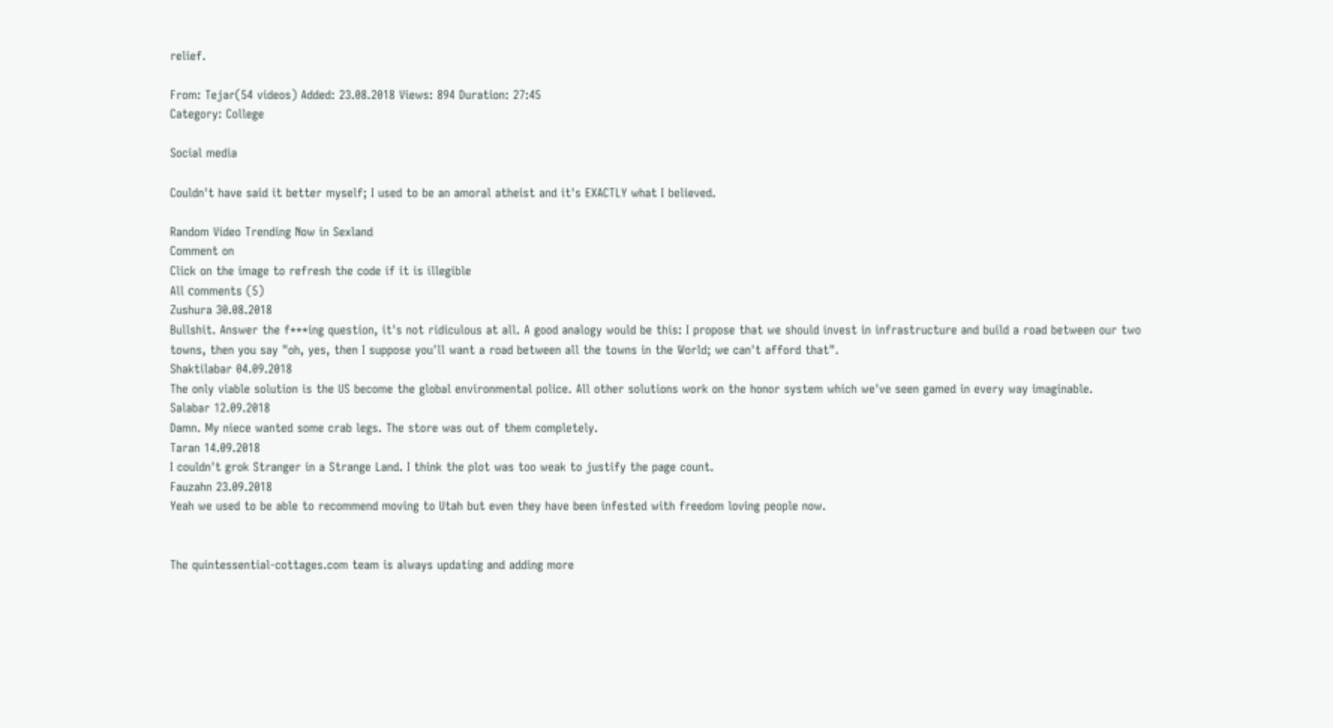relief.

From: Tejar(54 videos) Added: 23.08.2018 Views: 894 Duration: 27:45
Category: College

Social media

Couldn't have said it better myself; I used to be an amoral atheist and it's EXACTLY what I believed.

Random Video Trending Now in Sexland
Comment on
Click on the image to refresh the code if it is illegible
All сomments (5)
Zushura 30.08.2018
Bullshit. Answer the f***ing question, it's not ridiculous at all. A good analogy would be this: I propose that we should invest in infrastructure and build a road between our two towns, then you say "oh, yes, then I suppose you'll want a road between all the towns in the World; we can't afford that".
Shaktilabar 04.09.2018
The only viable solution is the US become the global environmental police. All other solutions work on the honor system which we've seen gamed in every way imaginable.
Salabar 12.09.2018
Damn. My niece wanted some crab legs. The store was out of them completely.
Taran 14.09.2018
I couldn't grok Stranger in a Strange Land. I think the plot was too weak to justify the page count.
Fauzahn 23.09.2018
Yeah we used to be able to recommend moving to Utah but even they have been infested with freedom loving people now.


The quintessential-cottages.com team is always updating and adding more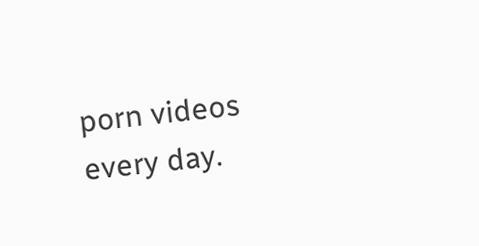porn videos every day.